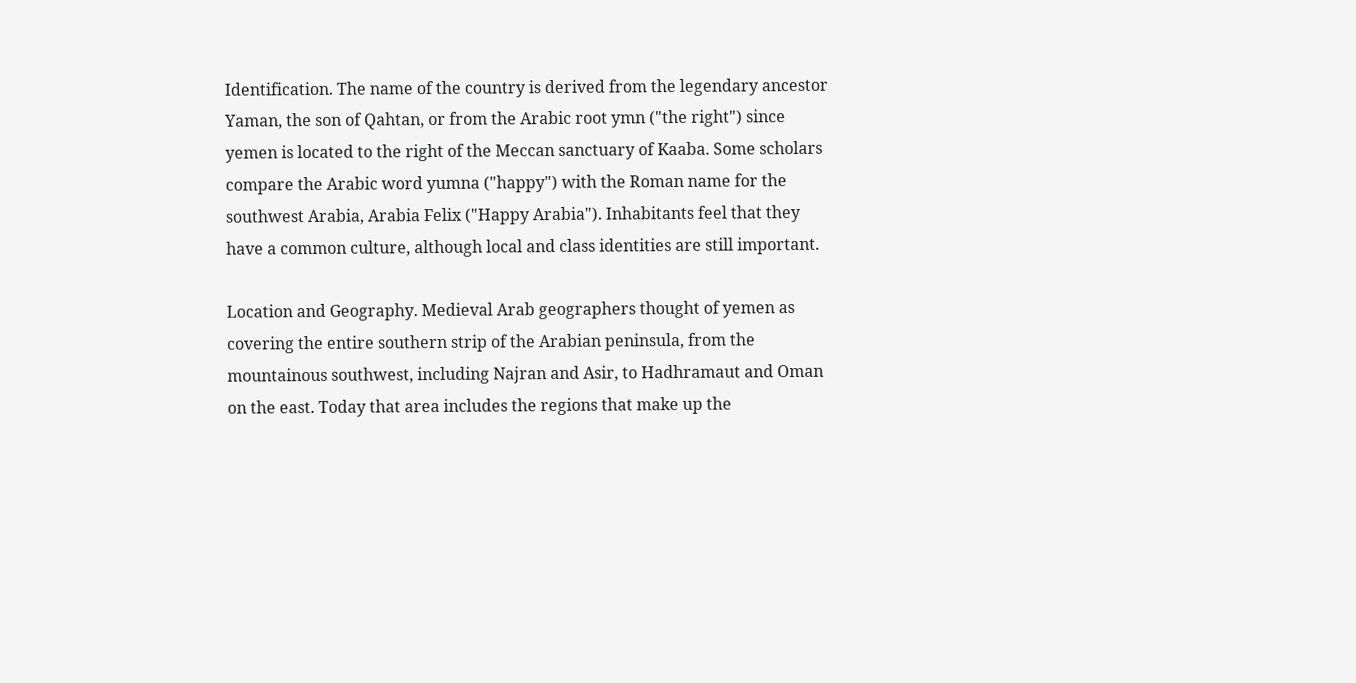Identification. The name of the country is derived from the legendary ancestor Yaman, the son of Qahtan, or from the Arabic root ymn ("the right") since yemen is located to the right of the Meccan sanctuary of Kaaba. Some scholars compare the Arabic word yumna ("happy") with the Roman name for the southwest Arabia, Arabia Felix ("Happy Arabia"). Inhabitants feel that they have a common culture, although local and class identities are still important.

Location and Geography. Medieval Arab geographers thought of yemen as covering the entire southern strip of the Arabian peninsula, from the mountainous southwest, including Najran and Asir, to Hadhramaut and Oman on the east. Today that area includes the regions that make up the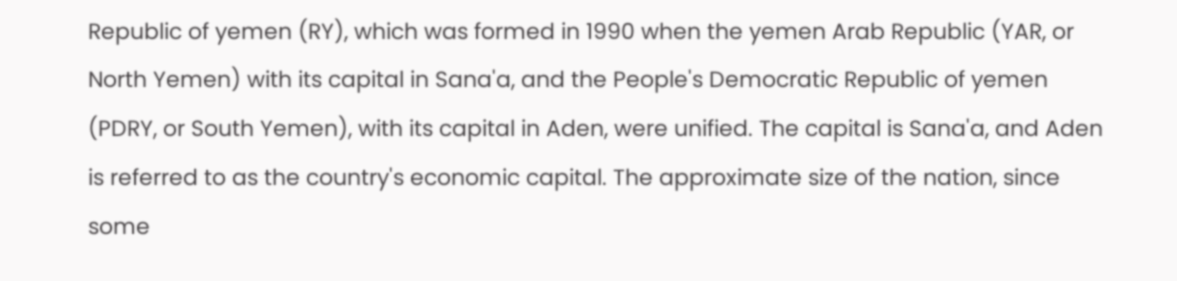Republic of yemen (RY), which was formed in 1990 when the yemen Arab Republic (YAR, or North Yemen) with its capital in Sana'a, and the People's Democratic Republic of yemen (PDRY, or South Yemen), with its capital in Aden, were unified. The capital is Sana'a, and Aden is referred to as the country's economic capital. The approximate size of the nation, since some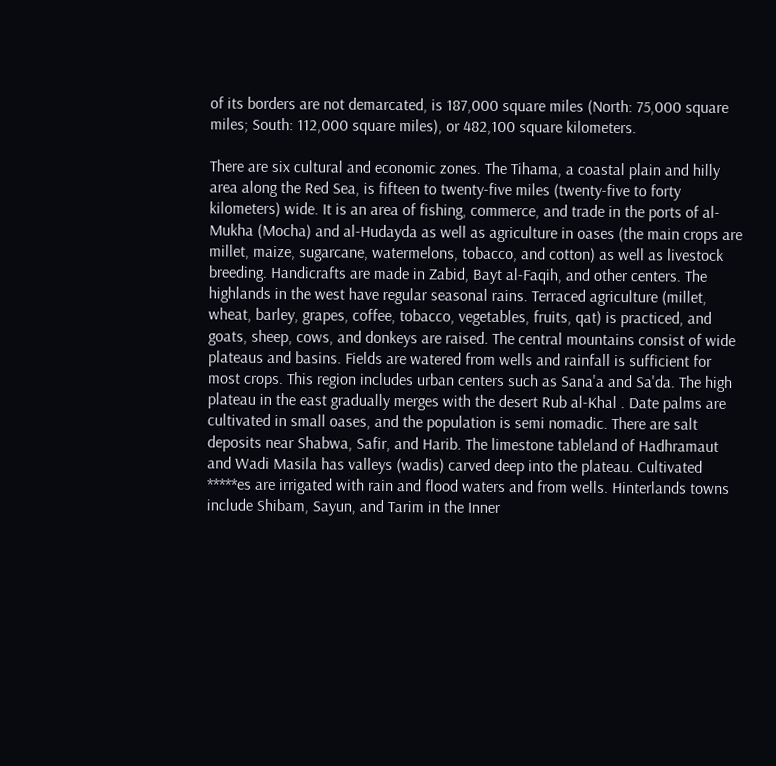of its borders are not demarcated, is 187,000 square miles (North: 75,000 square miles; South: 112,000 square miles), or 482,100 square kilometers.

There are six cultural and economic zones. The Tihama, a coastal plain and hilly area along the Red Sea, is fifteen to twenty-five miles (twenty-five to forty kilometers) wide. It is an area of fishing, commerce, and trade in the ports of al-Mukha (Mocha) and al-Hudayda as well as agriculture in oases (the main crops are millet, maize, sugarcane, watermelons, tobacco, and cotton) as well as livestock breeding. Handicrafts are made in Zabid, Bayt al-Faqih, and other centers. The highlands in the west have regular seasonal rains. Terraced agriculture (millet, wheat, barley, grapes, coffee, tobacco, vegetables, fruits, qat) is practiced, and goats, sheep, cows, and donkeys are raised. The central mountains consist of wide plateaus and basins. Fields are watered from wells and rainfall is sufficient for most crops. This region includes urban centers such as Sana'a and Sa'da. The high plateau in the east gradually merges with the desert Rub al-Khal . Date palms are cultivated in small oases, and the population is semi nomadic. There are salt deposits near Shabwa, Safir, and Harib. The limestone tableland of Hadhramaut and Wadi Masila has valleys (wadis) carved deep into the plateau. Cultivated *****es are irrigated with rain and flood waters and from wells. Hinterlands towns include Shibam, Sayun, and Tarim in the Inner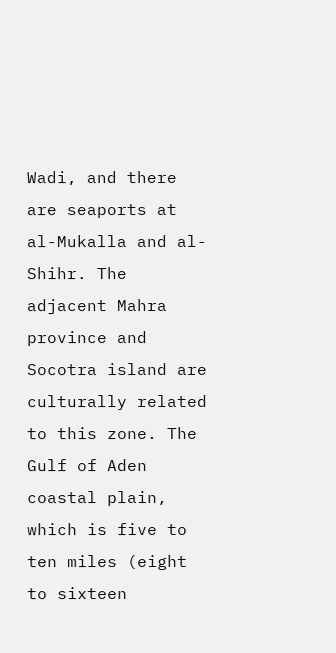Wadi, and there are seaports at al-Mukalla and al-Shihr. The adjacent Mahra province and Socotra island are culturally related to this zone. The Gulf of Aden coastal plain, which is five to ten miles (eight to sixteen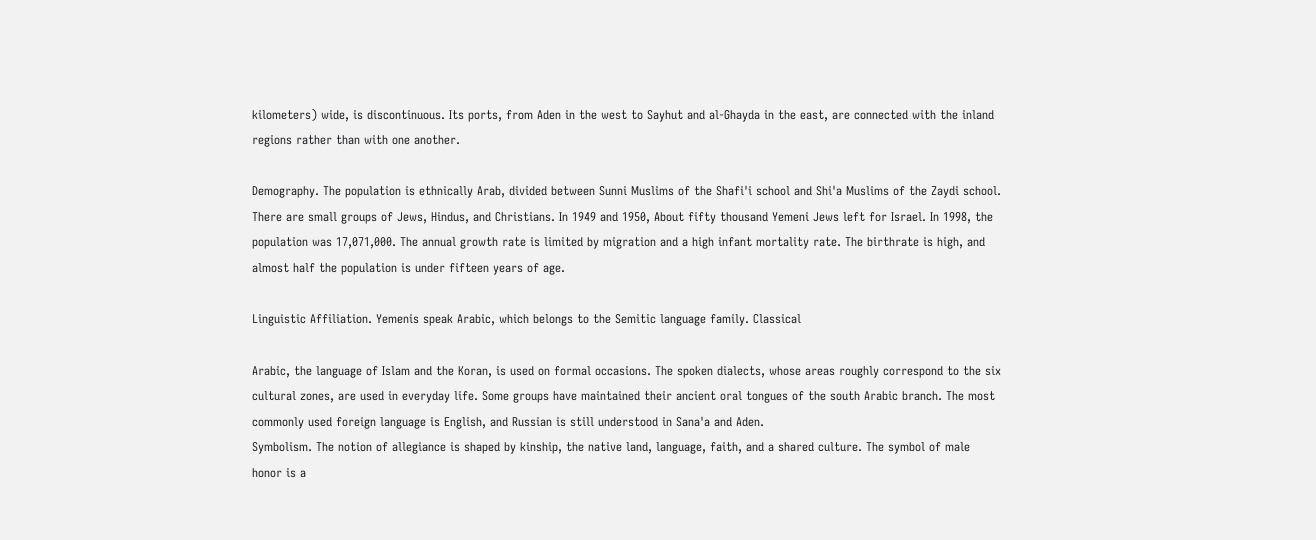kilometers) wide, is discontinuous. Its ports, from Aden in the west to Sayhut and al-Ghayda in the east, are connected with the inland regions rather than with one another.

Demography. The population is ethnically Arab, divided between Sunni Muslims of the Shafi'i school and Shi'a Muslims of the Zaydi school. There are small groups of Jews, Hindus, and Christians. In 1949 and 1950, About fifty thousand Yemeni Jews left for Israel. In 1998, the population was 17,071,000. The annual growth rate is limited by migration and a high infant mortality rate. The birthrate is high, and almost half the population is under fifteen years of age.

Linguistic Affiliation. Yemenis speak Arabic, which belongs to the Semitic language family. Classical

Arabic, the language of Islam and the Koran, is used on formal occasions. The spoken dialects, whose areas roughly correspond to the six cultural zones, are used in everyday life. Some groups have maintained their ancient oral tongues of the south Arabic branch. The most commonly used foreign language is English, and Russian is still understood in Sana'a and Aden.
Symbolism. The notion of allegiance is shaped by kinship, the native land, language, faith, and a shared culture. The symbol of male honor is a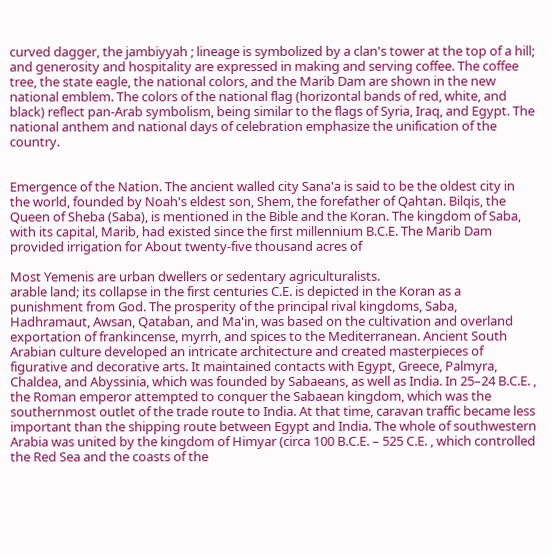curved dagger, the jambiyyah ; lineage is symbolized by a clan's tower at the top of a hill; and generosity and hospitality are expressed in making and serving coffee. The coffee tree, the state eagle, the national colors, and the Marib Dam are shown in the new national emblem. The colors of the national flag (horizontal bands of red, white, and black) reflect pan-Arab symbolism, being similar to the flags of Syria, Iraq, and Egypt. The national anthem and national days of celebration emphasize the unification of the country.


Emergence of the Nation. The ancient walled city Sana'a is said to be the oldest city in the world, founded by Noah's eldest son, Shem, the forefather of Qahtan. Bilqis, the Queen of Sheba (Saba), is mentioned in the Bible and the Koran. The kingdom of Saba, with its capital, Marib, had existed since the first millennium B.C.E. The Marib Dam provided irrigation for About twenty-five thousand acres of

Most Yemenis are urban dwellers or sedentary agriculturalists.
arable land; its collapse in the first centuries C.E. is depicted in the Koran as a punishment from God. The prosperity of the principal rival kingdoms, Saba, Hadhramaut, Awsan, Qataban, and Ma'in, was based on the cultivation and overland exportation of frankincense, myrrh, and spices to the Mediterranean. Ancient South Arabian culture developed an intricate architecture and created masterpieces of figurative and decorative arts. It maintained contacts with Egypt, Greece, Palmyra, Chaldea, and Abyssinia, which was founded by Sabaeans, as well as India. In 25–24 B.C.E. , the Roman emperor attempted to conquer the Sabaean kingdom, which was the southernmost outlet of the trade route to India. At that time, caravan traffic became less important than the shipping route between Egypt and India. The whole of southwestern Arabia was united by the kingdom of Himyar (circa 100 B.C.E. – 525 C.E. , which controlled the Red Sea and the coasts of the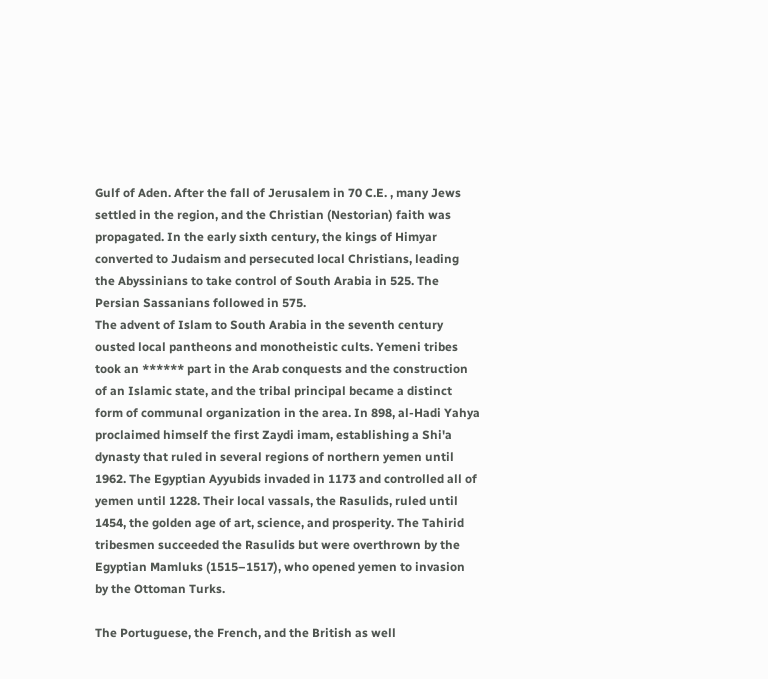Gulf of Aden. After the fall of Jerusalem in 70 C.E. , many Jews settled in the region, and the Christian (Nestorian) faith was propagated. In the early sixth century, the kings of Himyar converted to Judaism and persecuted local Christians, leading the Abyssinians to take control of South Arabia in 525. The Persian Sassanians followed in 575.
The advent of Islam to South Arabia in the seventh century ousted local pantheons and monotheistic cults. Yemeni tribes took an ****** part in the Arab conquests and the construction of an Islamic state, and the tribal principal became a distinct form of communal organization in the area. In 898, al-Hadi Yahya proclaimed himself the first Zaydi imam, establishing a Shi'a dynasty that ruled in several regions of northern yemen until 1962. The Egyptian Ayyubids invaded in 1173 and controlled all of yemen until 1228. Their local vassals, the Rasulids, ruled until 1454, the golden age of art, science, and prosperity. The Tahirid tribesmen succeeded the Rasulids but were overthrown by the Egyptian Mamluks (1515–1517), who opened yemen to invasion by the Ottoman Turks.

The Portuguese, the French, and the British as well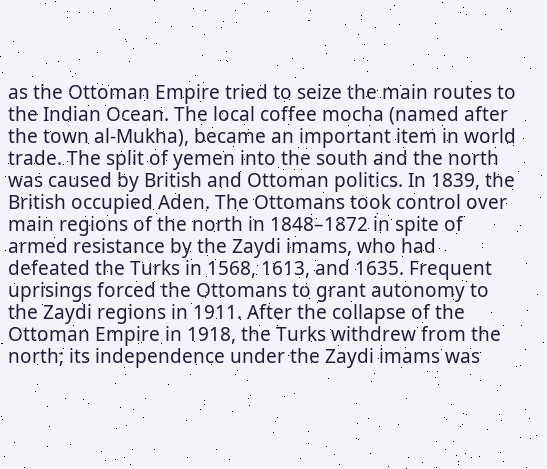as the Ottoman Empire tried to seize the main routes to the Indian Ocean. The local coffee mocha (named after the town al-Mukha), became an important item in world trade. The split of yemen into the south and the north was caused by British and Ottoman politics. In 1839, the British occupied Aden. The Ottomans took control over main regions of the north in 1848–1872 in spite of armed resistance by the Zaydi imams, who had defeated the Turks in 1568, 1613, and 1635. Frequent uprisings forced the Ottomans to grant autonomy to the Zaydi regions in 1911. After the collapse of the Ottoman Empire in 1918, the Turks withdrew from the north; its independence under the Zaydi imams was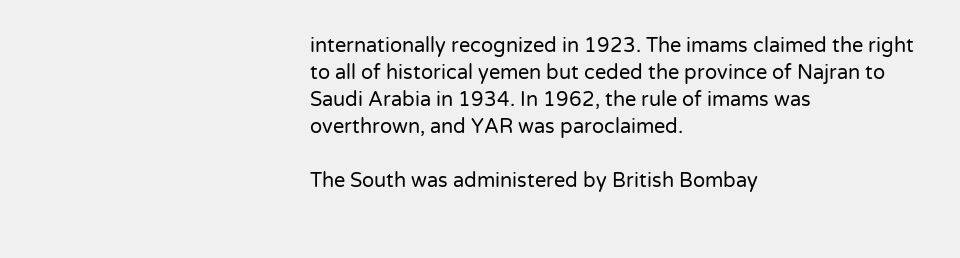internationally recognized in 1923. The imams claimed the right to all of historical yemen but ceded the province of Najran to Saudi Arabia in 1934. In 1962, the rule of imams was overthrown, and YAR was paroclaimed.

The South was administered by British Bombay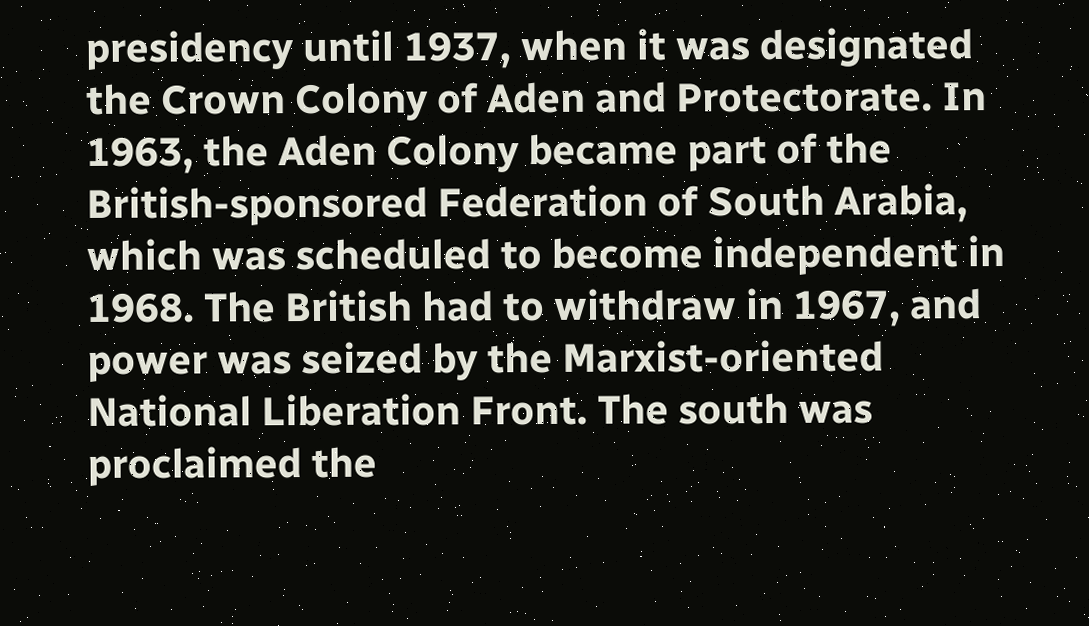presidency until 1937, when it was designated the Crown Colony of Aden and Protectorate. In 1963, the Aden Colony became part of the British-sponsored Federation of South Arabia, which was scheduled to become independent in 1968. The British had to withdraw in 1967, and power was seized by the Marxist-oriented National Liberation Front. The south was proclaimed the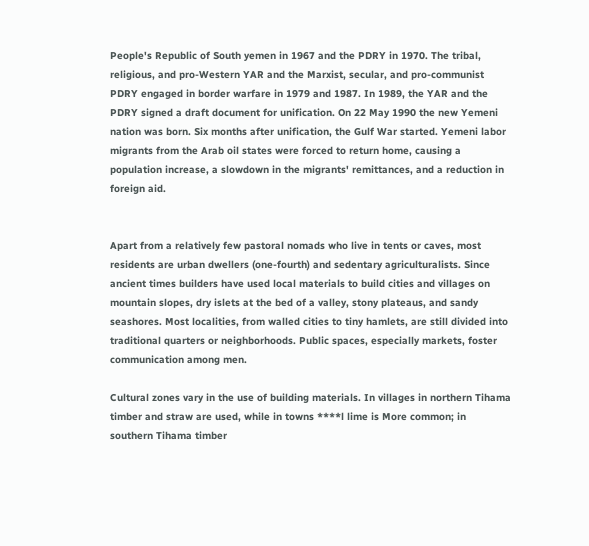People's Republic of South yemen in 1967 and the PDRY in 1970. The tribal, religious, and pro-Western YAR and the Marxist, secular, and pro-communist PDRY engaged in border warfare in 1979 and 1987. In 1989, the YAR and the PDRY signed a draft document for unification. On 22 May 1990 the new Yemeni nation was born. Six months after unification, the Gulf War started. Yemeni labor migrants from the Arab oil states were forced to return home, causing a population increase, a slowdown in the migrants' remittances, and a reduction in foreign aid.


Apart from a relatively few pastoral nomads who live in tents or caves, most residents are urban dwellers (one-fourth) and sedentary agriculturalists. Since ancient times builders have used local materials to build cities and villages on mountain slopes, dry islets at the bed of a valley, stony plateaus, and sandy seashores. Most localities, from walled cities to tiny hamlets, are still divided into traditional quarters or neighborhoods. Public spaces, especially markets, foster communication among men.

Cultural zones vary in the use of building materials. In villages in northern Tihama timber and straw are used, while in towns ****l lime is More common; in southern Tihama timber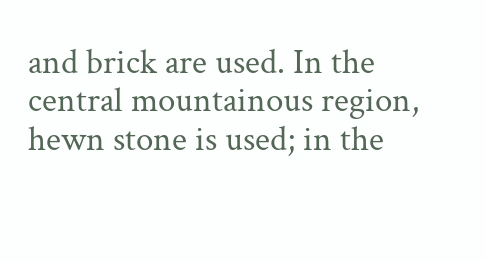and brick are used. In the central mountainous region, hewn stone is used; in the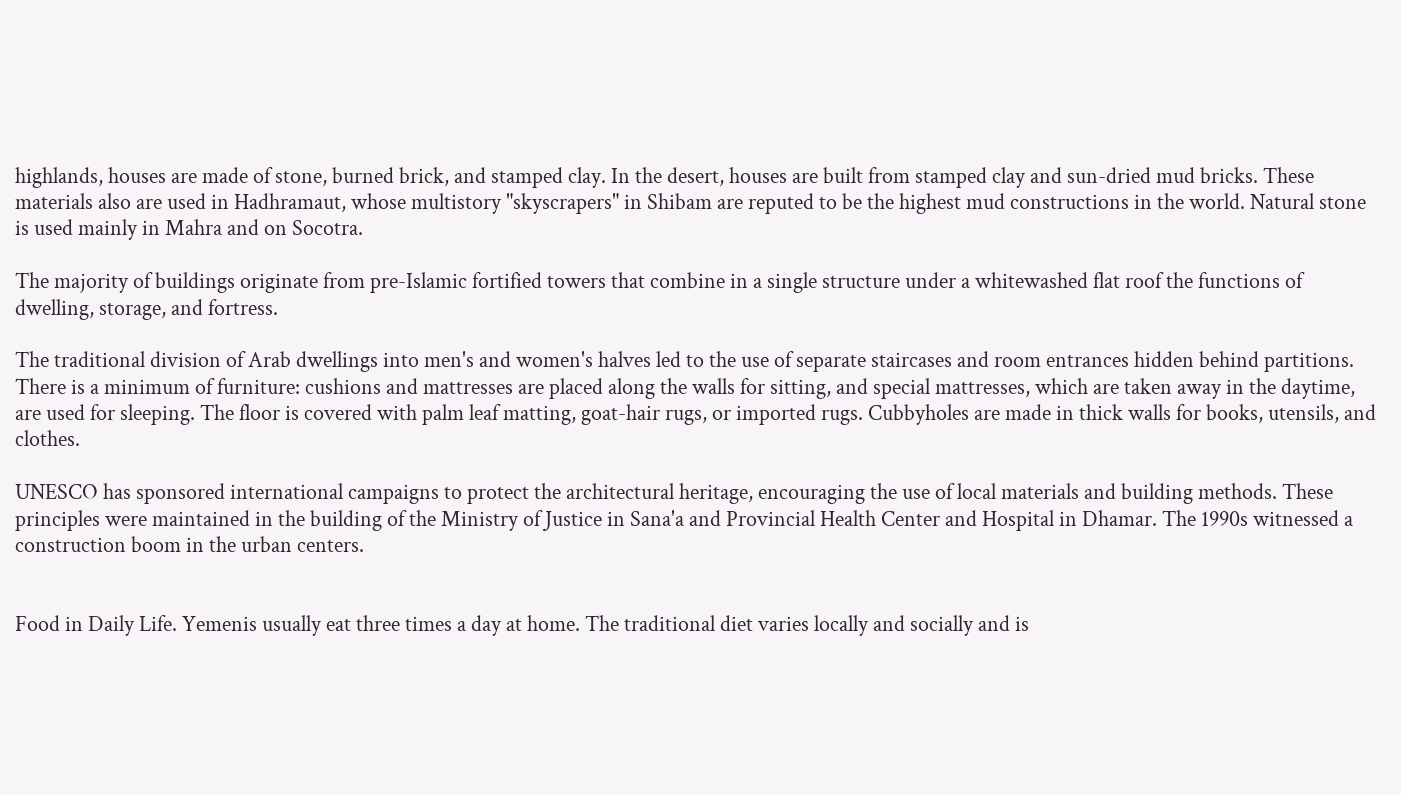highlands, houses are made of stone, burned brick, and stamped clay. In the desert, houses are built from stamped clay and sun-dried mud bricks. These materials also are used in Hadhramaut, whose multistory "skyscrapers" in Shibam are reputed to be the highest mud constructions in the world. Natural stone is used mainly in Mahra and on Socotra.

The majority of buildings originate from pre-Islamic fortified towers that combine in a single structure under a whitewashed flat roof the functions of dwelling, storage, and fortress.

The traditional division of Arab dwellings into men's and women's halves led to the use of separate staircases and room entrances hidden behind partitions. There is a minimum of furniture: cushions and mattresses are placed along the walls for sitting, and special mattresses, which are taken away in the daytime, are used for sleeping. The floor is covered with palm leaf matting, goat-hair rugs, or imported rugs. Cubbyholes are made in thick walls for books, utensils, and clothes.

UNESCO has sponsored international campaigns to protect the architectural heritage, encouraging the use of local materials and building methods. These principles were maintained in the building of the Ministry of Justice in Sana'a and Provincial Health Center and Hospital in Dhamar. The 1990s witnessed a construction boom in the urban centers.


Food in Daily Life. Yemenis usually eat three times a day at home. The traditional diet varies locally and socially and is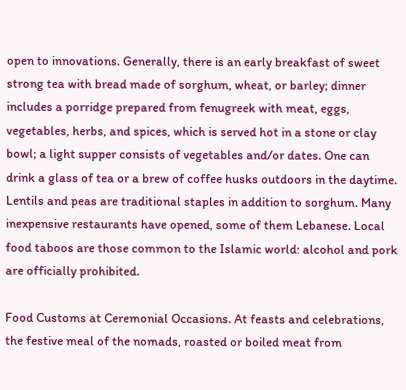open to innovations. Generally, there is an early breakfast of sweet strong tea with bread made of sorghum, wheat, or barley; dinner includes a porridge prepared from fenugreek with meat, eggs, vegetables, herbs, and spices, which is served hot in a stone or clay bowl; a light supper consists of vegetables and/or dates. One can drink a glass of tea or a brew of coffee husks outdoors in the daytime. Lentils and peas are traditional staples in addition to sorghum. Many inexpensive restaurants have opened, some of them Lebanese. Local food taboos are those common to the Islamic world: alcohol and pork are officially prohibited.

Food Customs at Ceremonial Occasions. At feasts and celebrations, the festive meal of the nomads, roasted or boiled meat from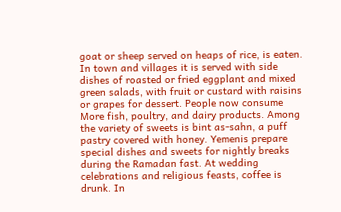goat or sheep served on heaps of rice, is eaten. In town and villages it is served with side dishes of roasted or fried eggplant and mixed green salads, with fruit or custard with raisins or grapes for dessert. People now consume More fish, poultry, and dairy products. Among the variety of sweets is bint as-sahn, a puff pastry covered with honey. Yemenis prepare special dishes and sweets for nightly breaks during the Ramadan fast. At wedding celebrations and religious feasts, coffee is drunk. In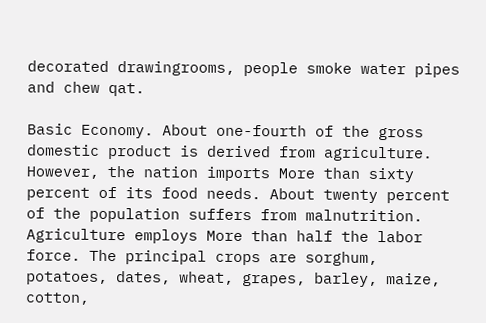decorated drawingrooms, people smoke water pipes and chew qat.

Basic Economy. About one-fourth of the gross domestic product is derived from agriculture. However, the nation imports More than sixty percent of its food needs. About twenty percent of the population suffers from malnutrition. Agriculture employs More than half the labor force. The principal crops are sorghum, potatoes, dates, wheat, grapes, barley, maize, cotton,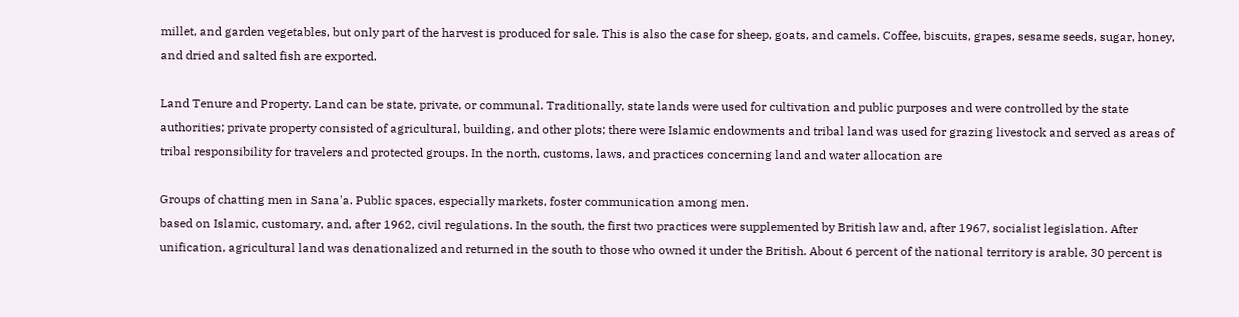millet, and garden vegetables, but only part of the harvest is produced for sale. This is also the case for sheep, goats, and camels. Coffee, biscuits, grapes, sesame seeds, sugar, honey, and dried and salted fish are exported.

Land Tenure and Property. Land can be state, private, or communal. Traditionally, state lands were used for cultivation and public purposes and were controlled by the state authorities; private property consisted of agricultural, building, and other plots; there were Islamic endowments and tribal land was used for grazing livestock and served as areas of tribal responsibility for travelers and protected groups. In the north, customs, laws, and practices concerning land and water allocation are

Groups of chatting men in Sana'a. Public spaces, especially markets, foster communication among men.
based on Islamic, customary, and, after 1962, civil regulations. In the south, the first two practices were supplemented by British law and, after 1967, socialist legislation. After unification, agricultural land was denationalized and returned in the south to those who owned it under the British. About 6 percent of the national territory is arable, 30 percent is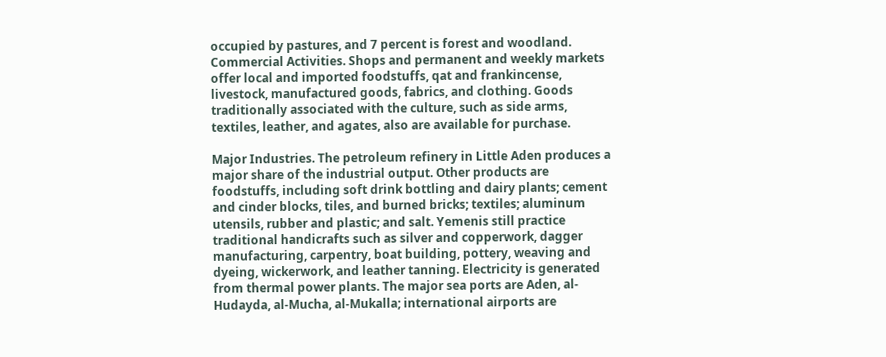occupied by pastures, and 7 percent is forest and woodland.
Commercial Activities. Shops and permanent and weekly markets offer local and imported foodstuffs, qat and frankincense, livestock, manufactured goods, fabrics, and clothing. Goods traditionally associated with the culture, such as side arms, textiles, leather, and agates, also are available for purchase.

Major Industries. The petroleum refinery in Little Aden produces a major share of the industrial output. Other products are foodstuffs, including soft drink bottling and dairy plants; cement and cinder blocks, tiles, and burned bricks; textiles; aluminum utensils, rubber and plastic; and salt. Yemenis still practice traditional handicrafts such as silver and copperwork, dagger manufacturing, carpentry, boat building, pottery, weaving and dyeing, wickerwork, and leather tanning. Electricity is generated from thermal power plants. The major sea ports are Aden, al-Hudayda, al-Mucha, al-Mukalla; international airports are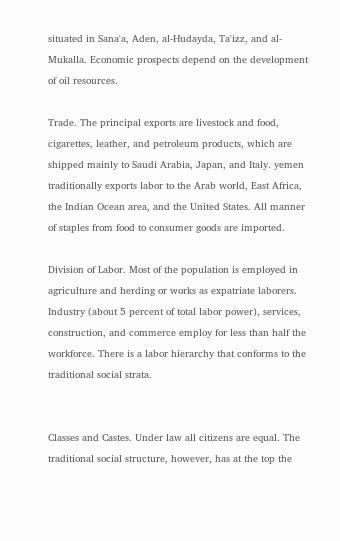situated in Sana'a, Aden, al-Hudayda, Ta'izz, and al-Mukalla. Economic prospects depend on the development of oil resources.

Trade. The principal exports are livestock and food, cigarettes, leather, and petroleum products, which are shipped mainly to Saudi Arabia, Japan, and Italy. yemen traditionally exports labor to the Arab world, East Africa, the Indian Ocean area, and the United States. All manner of staples from food to consumer goods are imported.

Division of Labor. Most of the population is employed in agriculture and herding or works as expatriate laborers. Industry (about 5 percent of total labor power), services, construction, and commerce employ for less than half the workforce. There is a labor hierarchy that conforms to the traditional social strata.


Classes and Castes. Under law all citizens are equal. The traditional social structure, however, has at the top the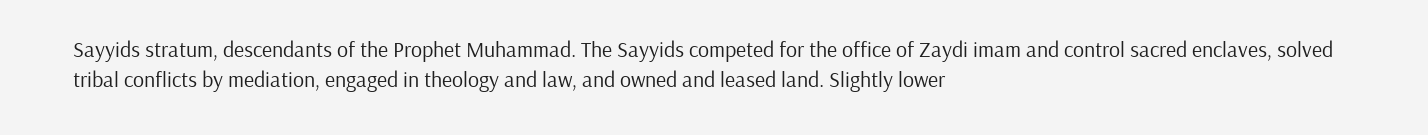Sayyids stratum, descendants of the Prophet Muhammad. The Sayyids competed for the office of Zaydi imam and control sacred enclaves, solved tribal conflicts by mediation, engaged in theology and law, and owned and leased land. Slightly lower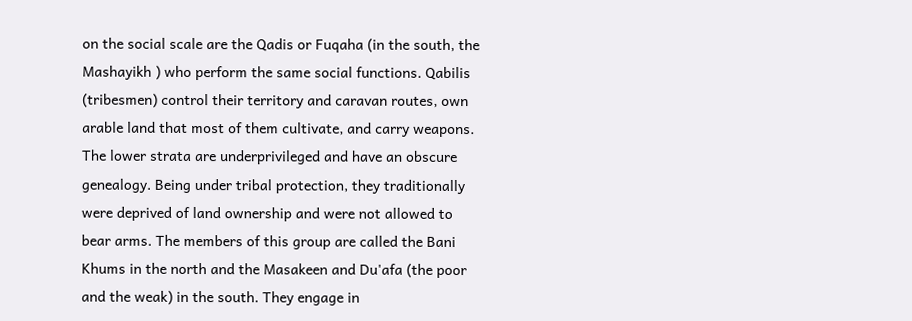on the social scale are the Qadis or Fuqaha (in the south, the Mashayikh ) who perform the same social functions. Qabilis (tribesmen) control their territory and caravan routes, own arable land that most of them cultivate, and carry weapons. The lower strata are underprivileged and have an obscure genealogy. Being under tribal protection, they traditionally were deprived of land ownership and were not allowed to bear arms. The members of this group are called the Bani Khums in the north and the Masakeen and Du'afa (the poor and the weak) in the south. They engage in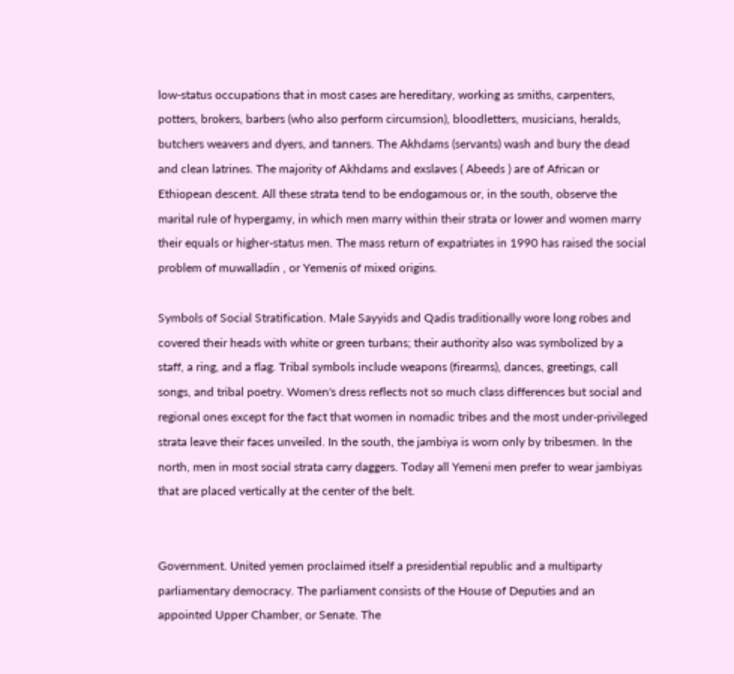low-status occupations that in most cases are hereditary, working as smiths, carpenters, potters, brokers, barbers (who also perform circumsion), bloodletters, musicians, heralds, butchers weavers and dyers, and tanners. The Akhdams (servants) wash and bury the dead and clean latrines. The majority of Akhdams and exslaves ( Abeeds ) are of African or Ethiopean descent. All these strata tend to be endogamous or, in the south, observe the marital rule of hypergamy, in which men marry within their strata or lower and women marry their equals or higher-status men. The mass return of expatriates in 1990 has raised the social problem of muwalladin , or Yemenis of mixed origins.

Symbols of Social Stratification. Male Sayyids and Qadis traditionally wore long robes and covered their heads with white or green turbans; their authority also was symbolized by a staff, a ring, and a flag. Tribal symbols include weapons (firearms), dances, greetings, call songs, and tribal poetry. Women's dress reflects not so much class differences but social and regional ones except for the fact that women in nomadic tribes and the most under-privileged strata leave their faces unveiled. In the south, the jambiya is worn only by tribesmen. In the north, men in most social strata carry daggers. Today all Yemeni men prefer to wear jambiyas that are placed vertically at the center of the belt.


Government. United yemen proclaimed itself a presidential republic and a multiparty parliamentary democracy. The parliament consists of the House of Deputies and an appointed Upper Chamber, or Senate. The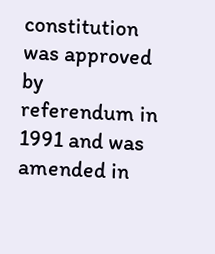constitution was approved by referendum in 1991 and was amended in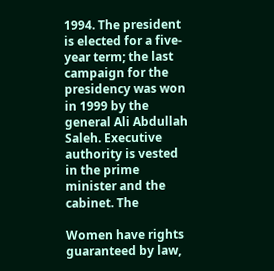1994. The president is elected for a five-year term; the last campaign for the presidency was won in 1999 by the general Ali Abdullah Saleh. Executive authority is vested in the prime minister and the cabinet. The

Women have rights guaranteed by law,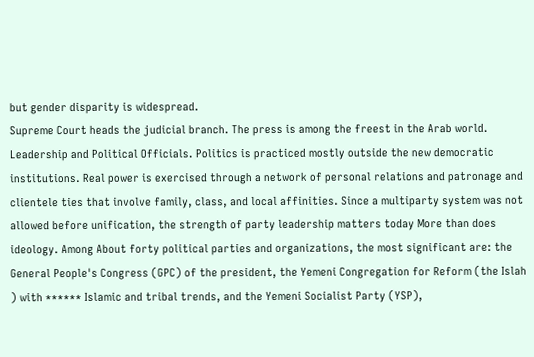but gender disparity is widespread.
Supreme Court heads the judicial branch. The press is among the freest in the Arab world.
Leadership and Political Officials. Politics is practiced mostly outside the new democratic institutions. Real power is exercised through a network of personal relations and patronage and clientele ties that involve family, class, and local affinities. Since a multiparty system was not allowed before unification, the strength of party leadership matters today More than does ideology. Among About forty political parties and organizations, the most significant are: the General People's Congress (GPC) of the president, the Yemeni Congregation for Reform (the Islah ) with ****** Islamic and tribal trends, and the Yemeni Socialist Party (YSP),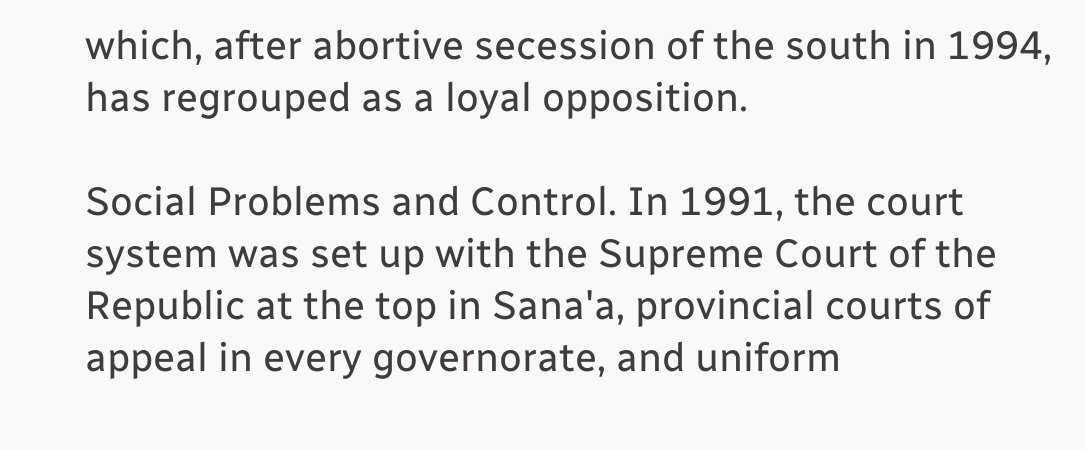which, after abortive secession of the south in 1994, has regrouped as a loyal opposition.

Social Problems and Control. In 1991, the court system was set up with the Supreme Court of the Republic at the top in Sana'a, provincial courts of appeal in every governorate, and uniform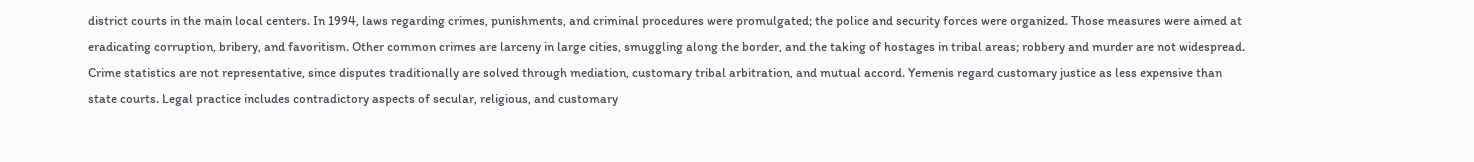district courts in the main local centers. In 1994, laws regarding crimes, punishments, and criminal procedures were promulgated; the police and security forces were organized. Those measures were aimed at eradicating corruption, bribery, and favoritism. Other common crimes are larceny in large cities, smuggling along the border, and the taking of hostages in tribal areas; robbery and murder are not widespread. Crime statistics are not representative, since disputes traditionally are solved through mediation, customary tribal arbitration, and mutual accord. Yemenis regard customary justice as less expensive than state courts. Legal practice includes contradictory aspects of secular, religious, and customary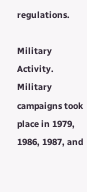regulations.

Military Activity. Military campaigns took place in 1979, 1986, 1987, and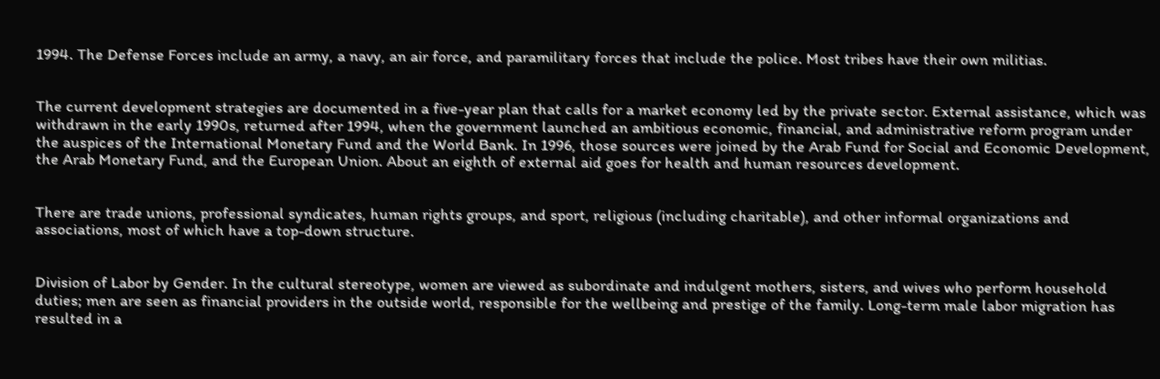1994. The Defense Forces include an army, a navy, an air force, and paramilitary forces that include the police. Most tribes have their own militias.


The current development strategies are documented in a five-year plan that calls for a market economy led by the private sector. External assistance, which was withdrawn in the early 1990s, returned after 1994, when the government launched an ambitious economic, financial, and administrative reform program under the auspices of the International Monetary Fund and the World Bank. In 1996, those sources were joined by the Arab Fund for Social and Economic Development, the Arab Monetary Fund, and the European Union. About an eighth of external aid goes for health and human resources development.


There are trade unions, professional syndicates, human rights groups, and sport, religious (including charitable), and other informal organizations and associations, most of which have a top-down structure.


Division of Labor by Gender. In the cultural stereotype, women are viewed as subordinate and indulgent mothers, sisters, and wives who perform household duties; men are seen as financial providers in the outside world, responsible for the wellbeing and prestige of the family. Long-term male labor migration has resulted in a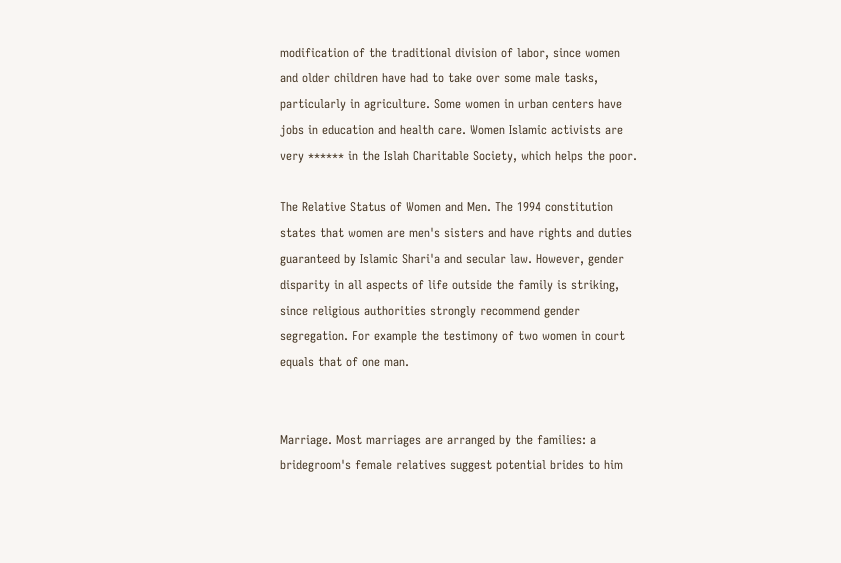modification of the traditional division of labor, since women and older children have had to take over some male tasks, particularly in agriculture. Some women in urban centers have jobs in education and health care. Women Islamic activists are very ****** in the Islah Charitable Society, which helps the poor.

The Relative Status of Women and Men. The 1994 constitution states that women are men's sisters and have rights and duties guaranteed by Islamic Shari'a and secular law. However, gender disparity in all aspects of life outside the family is striking, since religious authorities strongly recommend gender segregation. For example the testimony of two women in court equals that of one man.


Marriage. Most marriages are arranged by the families: a bridegroom's female relatives suggest potential brides to him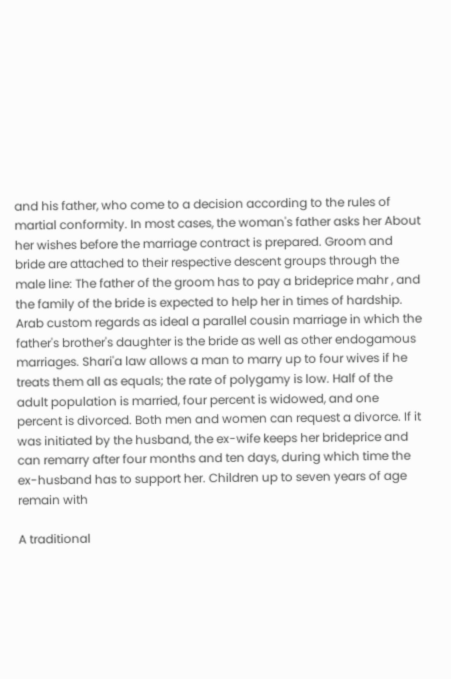and his father, who come to a decision according to the rules of martial conformity. In most cases, the woman's father asks her About her wishes before the marriage contract is prepared. Groom and bride are attached to their respective descent groups through the male line: The father of the groom has to pay a brideprice mahr , and the family of the bride is expected to help her in times of hardship. Arab custom regards as ideal a parallel cousin marriage in which the father's brother's daughter is the bride as well as other endogamous marriages. Shari'a law allows a man to marry up to four wives if he treats them all as equals; the rate of polygamy is low. Half of the adult population is married, four percent is widowed, and one percent is divorced. Both men and women can request a divorce. If it was initiated by the husband, the ex-wife keeps her brideprice and can remarry after four months and ten days, during which time the ex-husband has to support her. Children up to seven years of age remain with

A traditional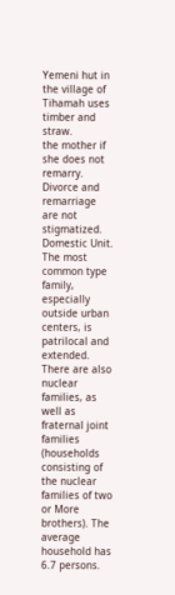Yemeni hut in the village of Tihamah uses timber and straw.
the mother if she does not remarry. Divorce and remarriage are not stigmatized.
Domestic Unit. The most common type family, especially outside urban centers, is patrilocal and extended. There are also nuclear families, as well as fraternal joint families (households consisting of the nuclear families of two or More brothers). The average household has 6.7 persons.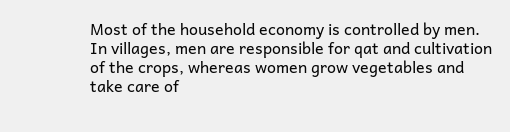Most of the household economy is controlled by men. In villages, men are responsible for qat and cultivation of the crops, whereas women grow vegetables and take care of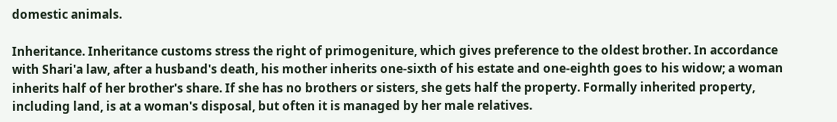domestic animals.

Inheritance. Inheritance customs stress the right of primogeniture, which gives preference to the oldest brother. In accordance with Shari'a law, after a husband's death, his mother inherits one-sixth of his estate and one-eighth goes to his widow; a woman inherits half of her brother's share. If she has no brothers or sisters, she gets half the property. Formally inherited property, including land, is at a woman's disposal, but often it is managed by her male relatives.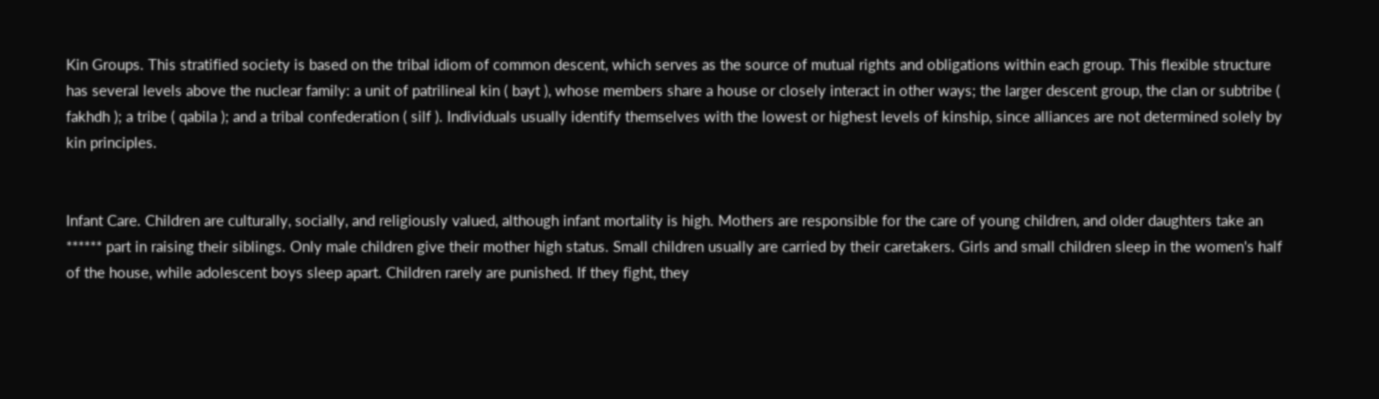Kin Groups. This stratified society is based on the tribal idiom of common descent, which serves as the source of mutual rights and obligations within each group. This flexible structure has several levels above the nuclear family: a unit of patrilineal kin ( bayt ), whose members share a house or closely interact in other ways; the larger descent group, the clan or subtribe ( fakhdh ); a tribe ( qabila ); and a tribal confederation ( silf ). Individuals usually identify themselves with the lowest or highest levels of kinship, since alliances are not determined solely by kin principles.


Infant Care. Children are culturally, socially, and religiously valued, although infant mortality is high. Mothers are responsible for the care of young children, and older daughters take an ****** part in raising their siblings. Only male children give their mother high status. Small children usually are carried by their caretakers. Girls and small children sleep in the women's half of the house, while adolescent boys sleep apart. Children rarely are punished. If they fight, they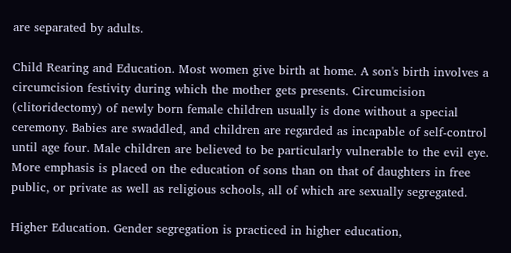are separated by adults.

Child Rearing and Education. Most women give birth at home. A son's birth involves a circumcision festivity during which the mother gets presents. Circumcision (clitoridectomy) of newly born female children usually is done without a special ceremony. Babies are swaddled, and children are regarded as incapable of self-control until age four. Male children are believed to be particularly vulnerable to the evil eye. More emphasis is placed on the education of sons than on that of daughters in free public, or private as well as religious schools, all of which are sexually segregated.

Higher Education. Gender segregation is practiced in higher education,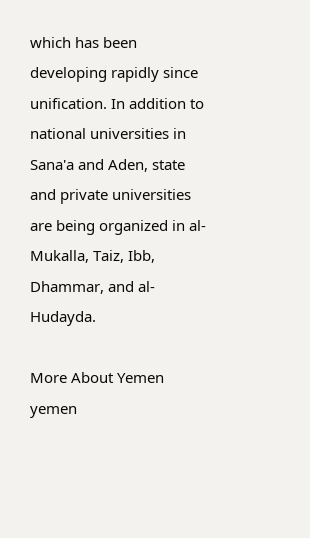which has been developing rapidly since unification. In addition to national universities in Sana'a and Aden, state and private universities are being organized in al-Mukalla, Taiz, Ibb, Dhammar, and al-Hudayda.

More About Yemen yemen